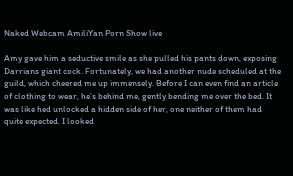Naked Webcam AmiliYan Porn Show live

Amy gave him a seductive smile as she pulled his pants down, exposing Darrians giant cock. Fortunately, we had another nude scheduled at the guild, which cheered me up immensely. Before I can even find an article of clothing to wear, he’s behind me, gently bending me over the bed. It was like hed unlocked a hidden side of her, one neither of them had quite expected. I looked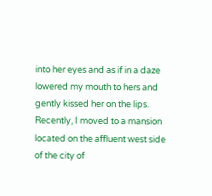into her eyes and as if in a daze lowered my mouth to hers and gently kissed her on the lips. Recently, I moved to a mansion located on the affluent west side of the city of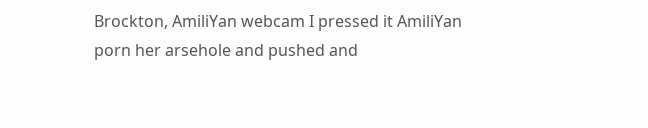Brockton, AmiliYan webcam I pressed it AmiliYan porn her arsehole and pushed and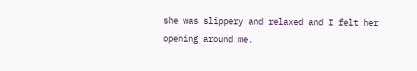she was slippery and relaxed and I felt her opening around me.